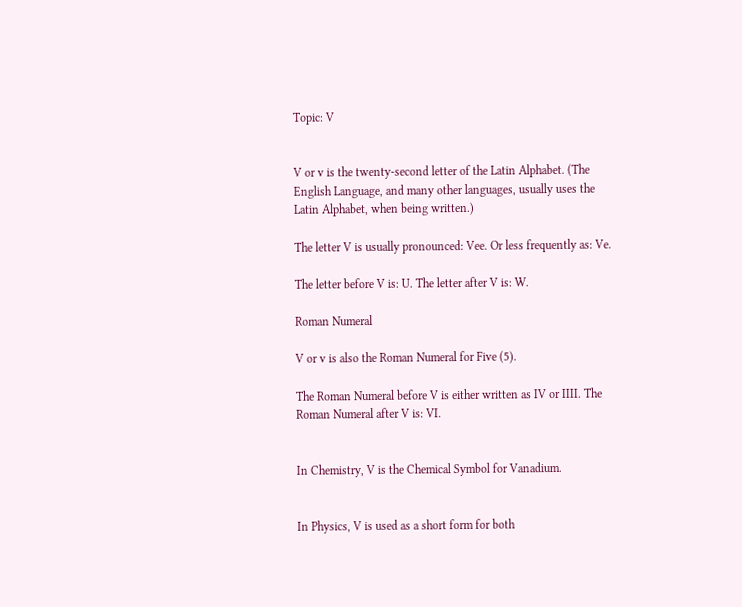Topic: V


V or v is the twenty-second letter of the Latin Alphabet. (The English Language, and many other languages, usually uses the Latin Alphabet, when being written.)

The letter V is usually pronounced: Vee. Or less frequently as: Ve.

The letter before V is: U. The letter after V is: W.

Roman Numeral

V or v is also the Roman Numeral for Five (5).

The Roman Numeral before V is either written as IV or IIII. The Roman Numeral after V is: VI.


In Chemistry, V is the Chemical Symbol for Vanadium.


In Physics, V is used as a short form for both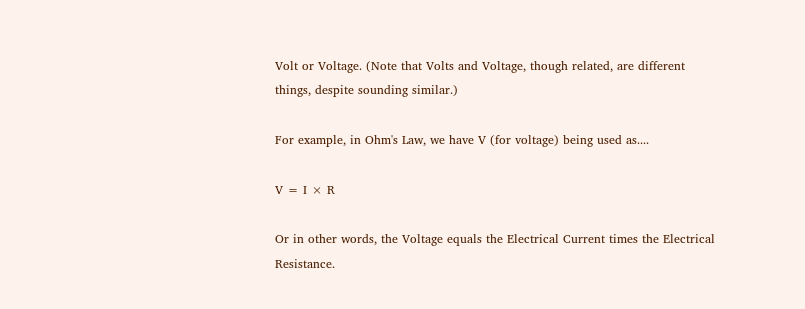Volt or Voltage. (Note that Volts and Voltage, though related, are different things, despite sounding similar.)

For example, in Ohm's Law, we have V (for voltage) being used as....

V = I × R

Or in other words, the Voltage equals the Electrical Current times the Electrical Resistance.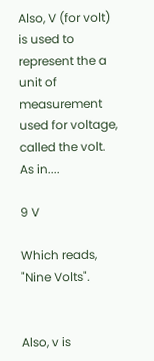Also, V (for volt) is used to represent the a unit of measurement used for voltage, called the volt. As in....

9 V

Which reads, "Nine Volts".


Also, v is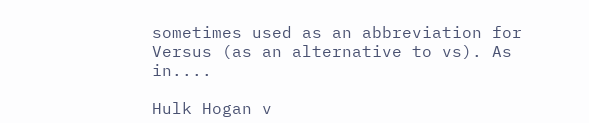sometimes used as an abbreviation for Versus (as an alternative to vs). As in....

Hulk Hogan v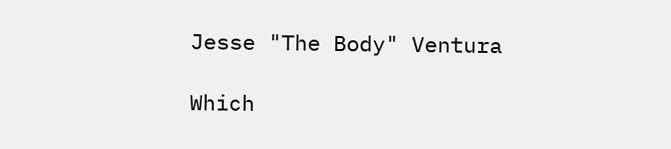Jesse "The Body" Ventura

Which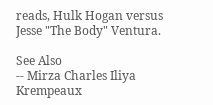reads, Hulk Hogan versus Jesse "The Body" Ventura.

See Also
-- Mirza Charles Iliya Krempeaux